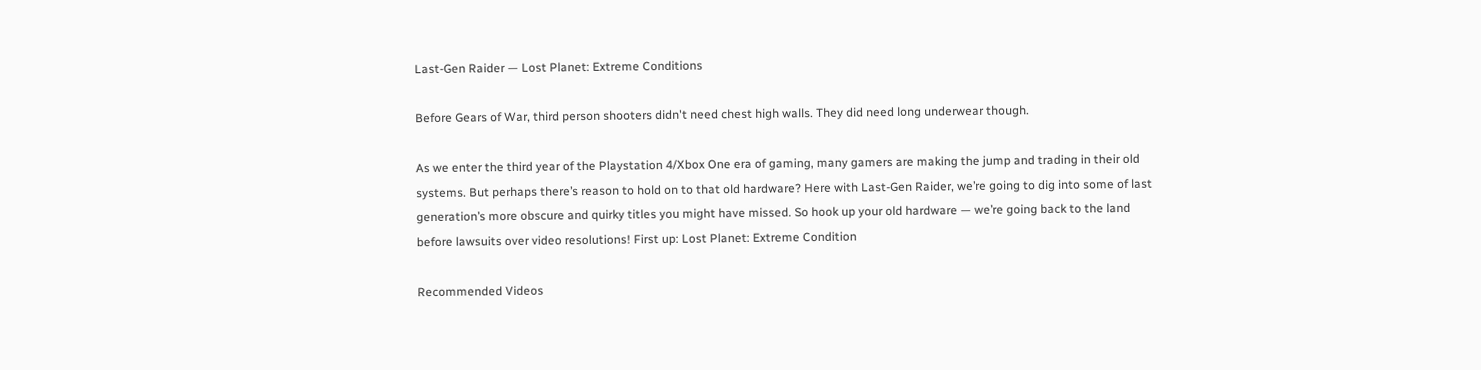Last-Gen Raider — Lost Planet: Extreme Conditions

Before Gears of War, third person shooters didn't need chest high walls. They did need long underwear though.

As we enter the third year of the Playstation 4/Xbox One era of gaming, many gamers are making the jump and trading in their old systems. But perhaps there’s reason to hold on to that old hardware? Here with Last-Gen Raider, we’re going to dig into some of last generation’s more obscure and quirky titles you might have missed. So hook up your old hardware — we’re going back to the land before lawsuits over video resolutions! First up: Lost Planet: Extreme Condition

Recommended Videos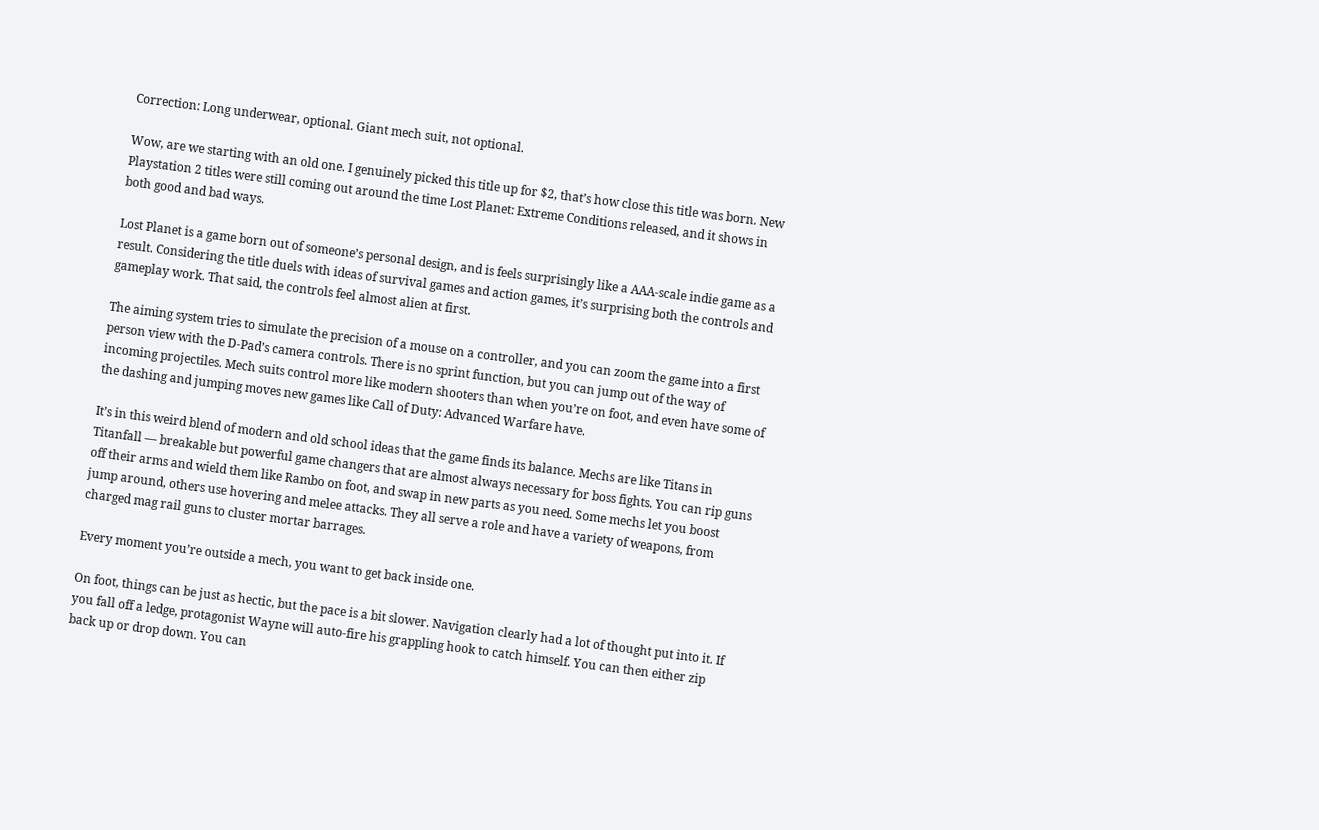Correction: Long underwear, optional. Giant mech suit, not optional.

Wow, are we starting with an old one. I genuinely picked this title up for $2, that’s how close this title was born. New Playstation 2 titles were still coming out around the time Lost Planet: Extreme Conditions released, and it shows in both good and bad ways.

Lost Planet is a game born out of someone’s personal design, and is feels surprisingly like a AAA-scale indie game as a result. Considering the title duels with ideas of survival games and action games, it’s surprising both the controls and gameplay work. That said, the controls feel almost alien at first.

The aiming system tries to simulate the precision of a mouse on a controller, and you can zoom the game into a first person view with the D-Pad’s camera controls. There is no sprint function, but you can jump out of the way of incoming projectiles. Mech suits control more like modern shooters than when you’re on foot, and even have some of the dashing and jumping moves new games like Call of Duty: Advanced Warfare have.

It’s in this weird blend of modern and old school ideas that the game finds its balance. Mechs are like Titans in Titanfall — breakable but powerful game changers that are almost always necessary for boss fights. You can rip guns off their arms and wield them like Rambo on foot, and swap in new parts as you need. Some mechs let you boost jump around, others use hovering and melee attacks. They all serve a role and have a variety of weapons, from charged mag rail guns to cluster mortar barrages.

Every moment you’re outside a mech, you want to get back inside one.

On foot, things can be just as hectic, but the pace is a bit slower. Navigation clearly had a lot of thought put into it. If you fall off a ledge, protagonist Wayne will auto-fire his grappling hook to catch himself. You can then either zip back up or drop down. You can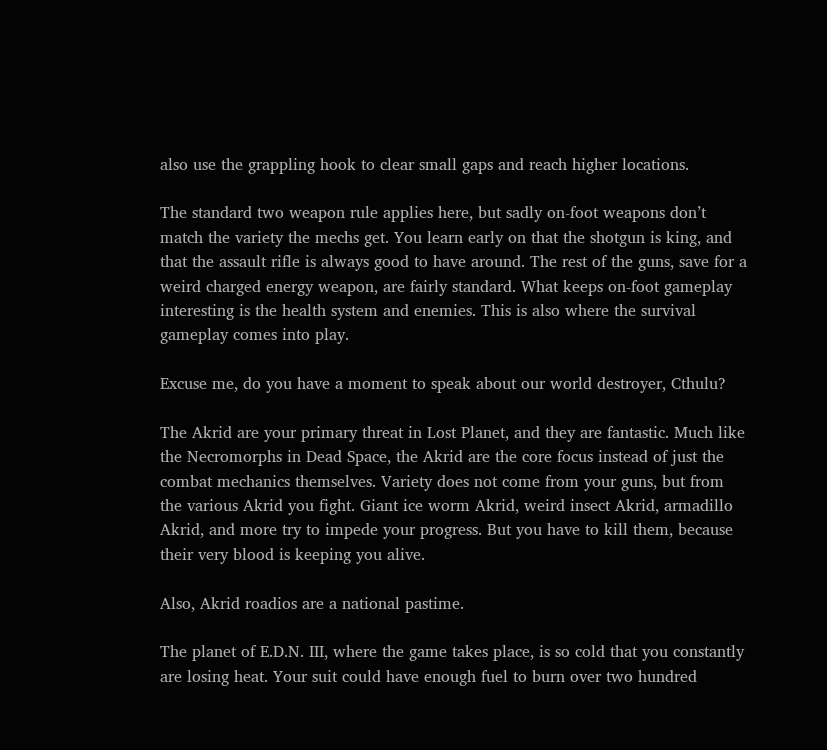also use the grappling hook to clear small gaps and reach higher locations.

The standard two weapon rule applies here, but sadly on-foot weapons don’t match the variety the mechs get. You learn early on that the shotgun is king, and that the assault rifle is always good to have around. The rest of the guns, save for a weird charged energy weapon, are fairly standard. What keeps on-foot gameplay interesting is the health system and enemies. This is also where the survival gameplay comes into play.

Excuse me, do you have a moment to speak about our world destroyer, Cthulu?

The Akrid are your primary threat in Lost Planet, and they are fantastic. Much like the Necromorphs in Dead Space, the Akrid are the core focus instead of just the combat mechanics themselves. Variety does not come from your guns, but from the various Akrid you fight. Giant ice worm Akrid, weird insect Akrid, armadillo Akrid, and more try to impede your progress. But you have to kill them, because their very blood is keeping you alive.

Also, Akrid roadios are a national pastime.

The planet of E.D.N. III, where the game takes place, is so cold that you constantly are losing heat. Your suit could have enough fuel to burn over two hundred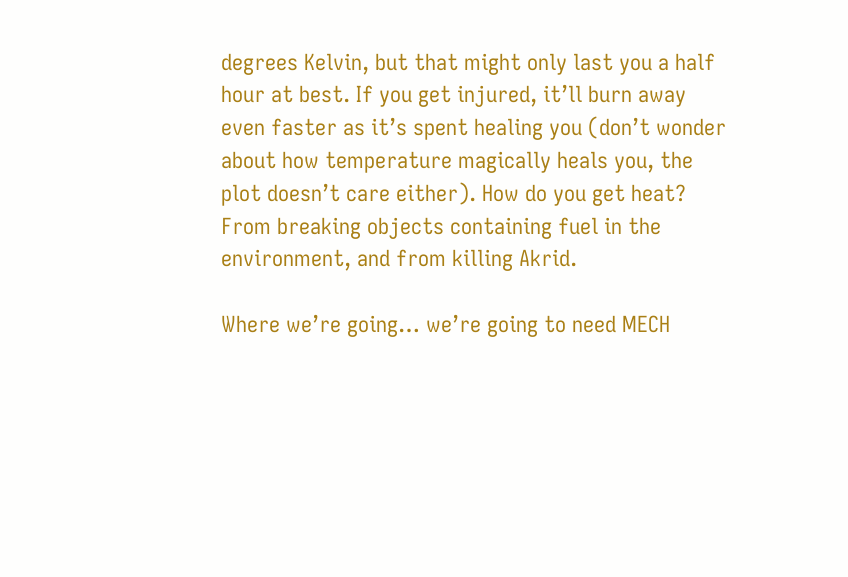degrees Kelvin, but that might only last you a half hour at best. If you get injured, it’ll burn away even faster as it’s spent healing you (don’t wonder about how temperature magically heals you, the plot doesn’t care either). How do you get heat? From breaking objects containing fuel in the environment, and from killing Akrid.

Where we’re going… we’re going to need MECH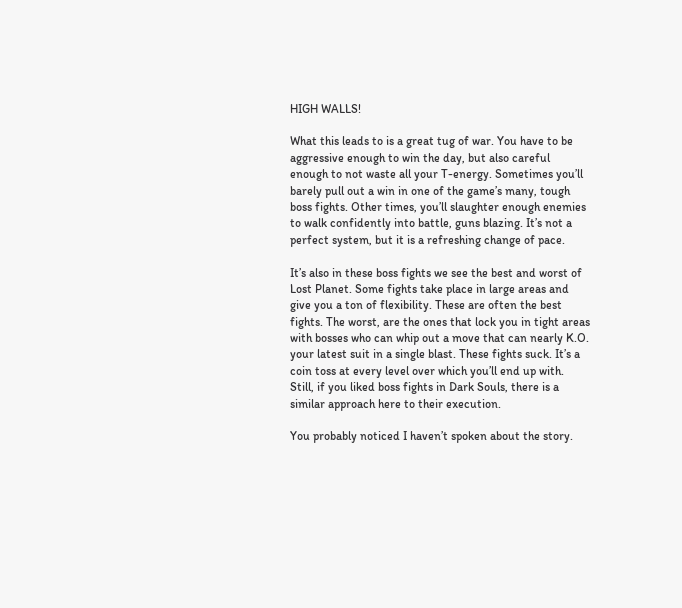HIGH WALLS!

What this leads to is a great tug of war. You have to be aggressive enough to win the day, but also careful enough to not waste all your T-energy. Sometimes you’ll barely pull out a win in one of the game’s many, tough boss fights. Other times, you’ll slaughter enough enemies to walk confidently into battle, guns blazing. It’s not a perfect system, but it is a refreshing change of pace.

It’s also in these boss fights we see the best and worst of Lost Planet. Some fights take place in large areas and give you a ton of flexibility. These are often the best fights. The worst, are the ones that lock you in tight areas with bosses who can whip out a move that can nearly K.O. your latest suit in a single blast. These fights suck. It’s a coin toss at every level over which you’ll end up with. Still, if you liked boss fights in Dark Souls, there is a similar approach here to their execution.

You probably noticed I haven’t spoken about the story.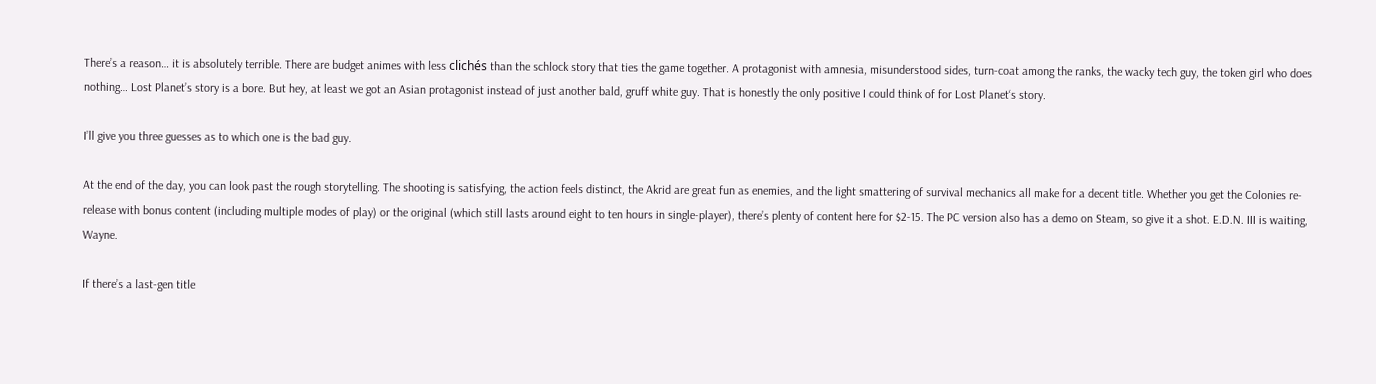There’s a reason… it is absolutely terrible. There are budget animes with less clichés than the schlock story that ties the game together. A protagonist with amnesia, misunderstood sides, turn-coat among the ranks, the wacky tech guy, the token girl who does nothing… Lost Planet’s story is a bore. But hey, at least we got an Asian protagonist instead of just another bald, gruff white guy. That is honestly the only positive I could think of for Lost Planet‘s story.

I’ll give you three guesses as to which one is the bad guy.

At the end of the day, you can look past the rough storytelling. The shooting is satisfying, the action feels distinct, the Akrid are great fun as enemies, and the light smattering of survival mechanics all make for a decent title. Whether you get the Colonies re-release with bonus content (including multiple modes of play) or the original (which still lasts around eight to ten hours in single-player), there’s plenty of content here for $2-15. The PC version also has a demo on Steam, so give it a shot. E.D.N. III is waiting, Wayne.

If there’s a last-gen title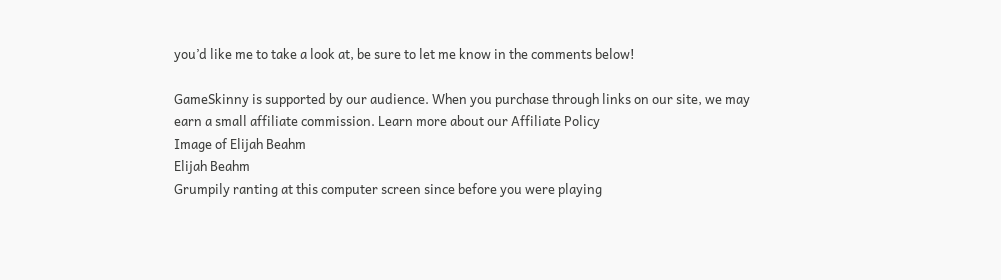you’d like me to take a look at, be sure to let me know in the comments below!

GameSkinny is supported by our audience. When you purchase through links on our site, we may earn a small affiliate commission. Learn more about our Affiliate Policy
Image of Elijah Beahm
Elijah Beahm
Grumpily ranting at this computer screen since before you were playing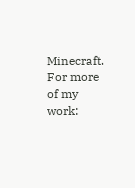Minecraft. For more of my work: